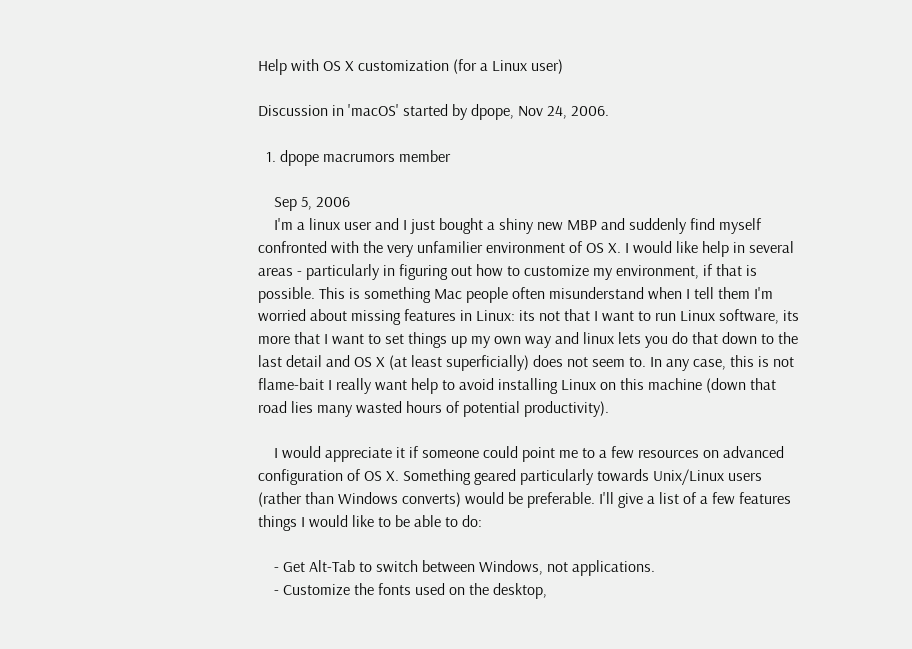Help with OS X customization (for a Linux user)

Discussion in 'macOS' started by dpope, Nov 24, 2006.

  1. dpope macrumors member

    Sep 5, 2006
    I'm a linux user and I just bought a shiny new MBP and suddenly find myself confronted with the very unfamilier environment of OS X. I would like help in several areas - particularly in figuring out how to customize my environment, if that is possible. This is something Mac people often misunderstand when I tell them I'm worried about missing features in Linux: its not that I want to run Linux software, its more that I want to set things up my own way and linux lets you do that down to the last detail and OS X (at least superficially) does not seem to. In any case, this is not flame-bait I really want help to avoid installing Linux on this machine (down that road lies many wasted hours of potential productivity).

    I would appreciate it if someone could point me to a few resources on advanced configuration of OS X. Something geared particularly towards Unix/Linux users (rather than Windows converts) would be preferable. I'll give a list of a few features things I would like to be able to do:

    - Get Alt-Tab to switch between Windows, not applications.
    - Customize the fonts used on the desktop,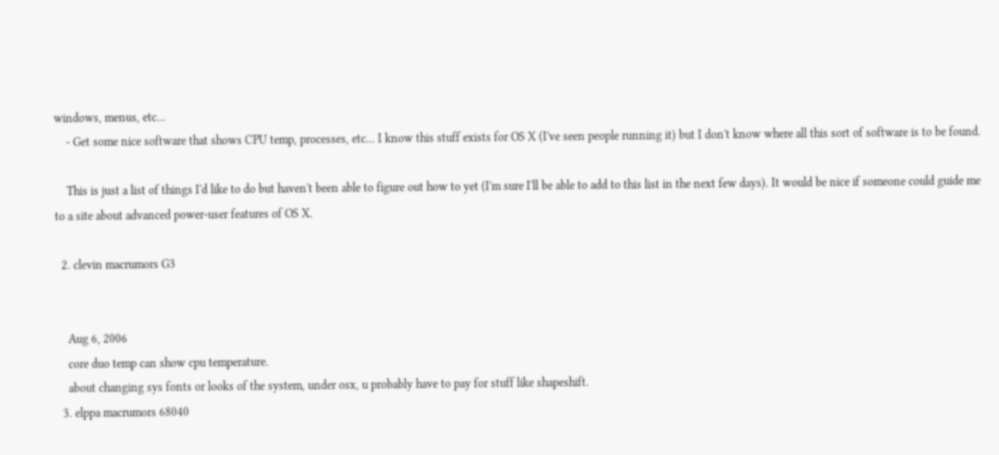windows, menus, etc...
    - Get some nice software that shows CPU temp, processes, etc... I know this stuff exists for OS X (I've seen people running it) but I don't know where all this sort of software is to be found.

    This is just a list of things I'd like to do but haven't been able to figure out how to yet (I'm sure I'll be able to add to this list in the next few days). It would be nice if someone could guide me to a site about advanced power-user features of OS X.

  2. clevin macrumors G3


    Aug 6, 2006
    core duo temp can show cpu temperature.
    about changing sys fonts or looks of the system, under osx, u probably have to pay for stuff like shapeshift.
  3. elppa macrumors 68040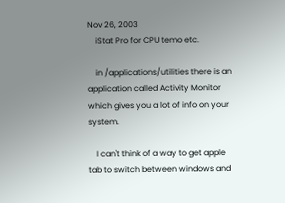Nov 26, 2003
    iStat Pro for CPU temo etc.

    in /applications/utilities there is an application called Activity Monitor which gives you a lot of info on your system.

    I can't think of a way to get apple tab to switch between windows and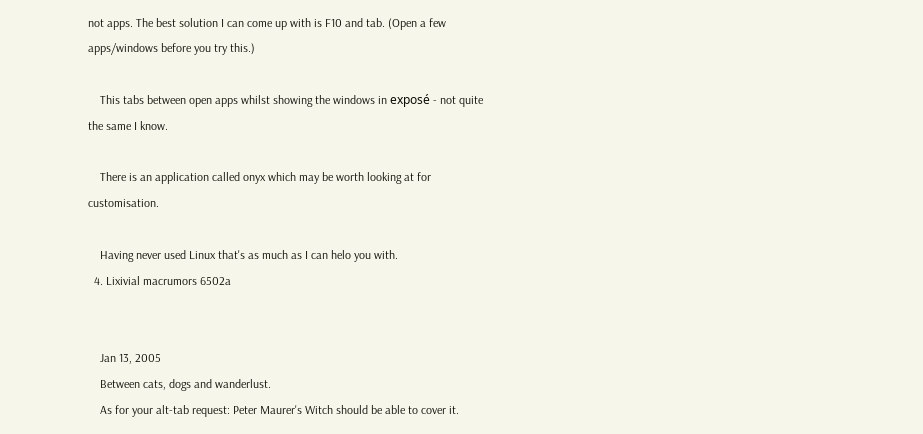not apps. The best solution I can come up with is F10 and tab. (Open a few apps/windows before you try this.)

    This tabs between open apps whilst showing the windows in exposé - not quite the same I know.

    There is an application called onyx which may be worth looking at for customisation.

    Having never used Linux that's as much as I can helo you with.
  4. Lixivial macrumors 6502a


    Jan 13, 2005
    Between cats, dogs and wanderlust.
    As for your alt-tab request: Peter Maurer's Witch should be able to cover it.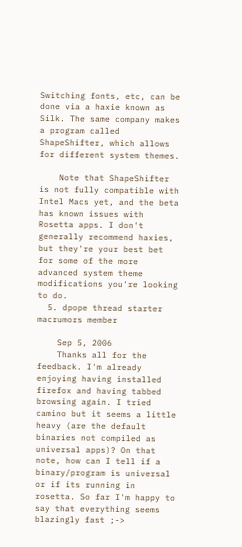Switching fonts, etc, can be done via a haxie known as Silk. The same company makes a program called ShapeShifter, which allows for different system themes.

    Note that ShapeShifter is not fully compatible with Intel Macs yet, and the beta has known issues with Rosetta apps. I don't generally recommend haxies, but they're your best bet for some of the more advanced system theme modifications you're looking to do.
  5. dpope thread starter macrumors member

    Sep 5, 2006
    Thanks all for the feedback. I'm already enjoying having installed firefox and having tabbed browsing again. I tried camino but it seems a little heavy (are the default binaries not compiled as universal apps)? On that note, how can I tell if a binary/program is universal or if its running in rosetta. So far I'm happy to say that everything seems blazingly fast ;->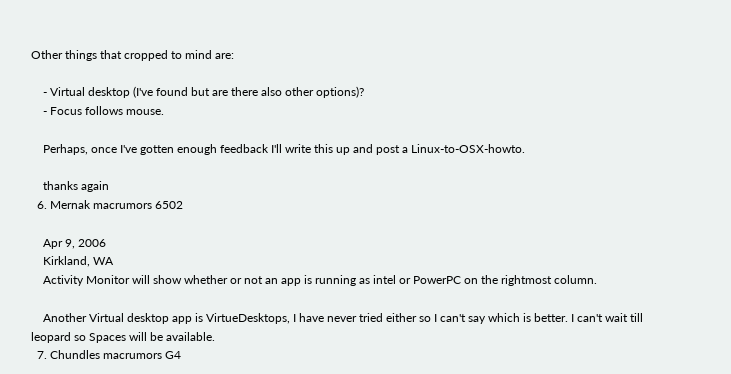Other things that cropped to mind are:

    - Virtual desktop (I've found but are there also other options)?
    - Focus follows mouse.

    Perhaps, once I've gotten enough feedback I'll write this up and post a Linux-to-OSX-howto.

    thanks again
  6. Mernak macrumors 6502

    Apr 9, 2006
    Kirkland, WA
    Activity Monitor will show whether or not an app is running as intel or PowerPC on the rightmost column.

    Another Virtual desktop app is VirtueDesktops, I have never tried either so I can't say which is better. I can't wait till leopard so Spaces will be available.
  7. Chundles macrumors G4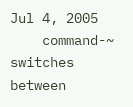Jul 4, 2005
    command-~ switches between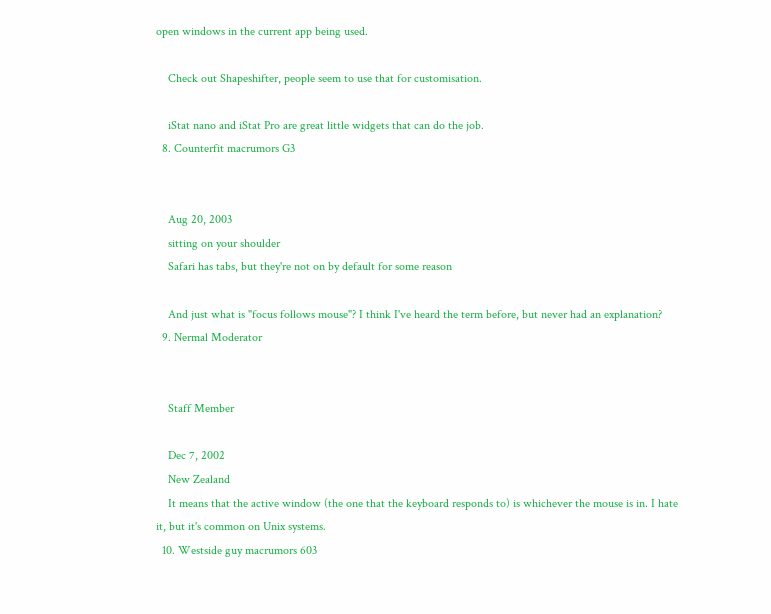open windows in the current app being used.

    Check out Shapeshifter, people seem to use that for customisation.

    iStat nano and iStat Pro are great little widgets that can do the job.
  8. Counterfit macrumors G3


    Aug 20, 2003
    sitting on your shoulder
    Safari has tabs, but they're not on by default for some reason

    And just what is "focus follows mouse"? I think I've heard the term before, but never had an explanation?
  9. Nermal Moderator


    Staff Member

    Dec 7, 2002
    New Zealand
    It means that the active window (the one that the keyboard responds to) is whichever the mouse is in. I hate it, but it's common on Unix systems.
  10. Westside guy macrumors 603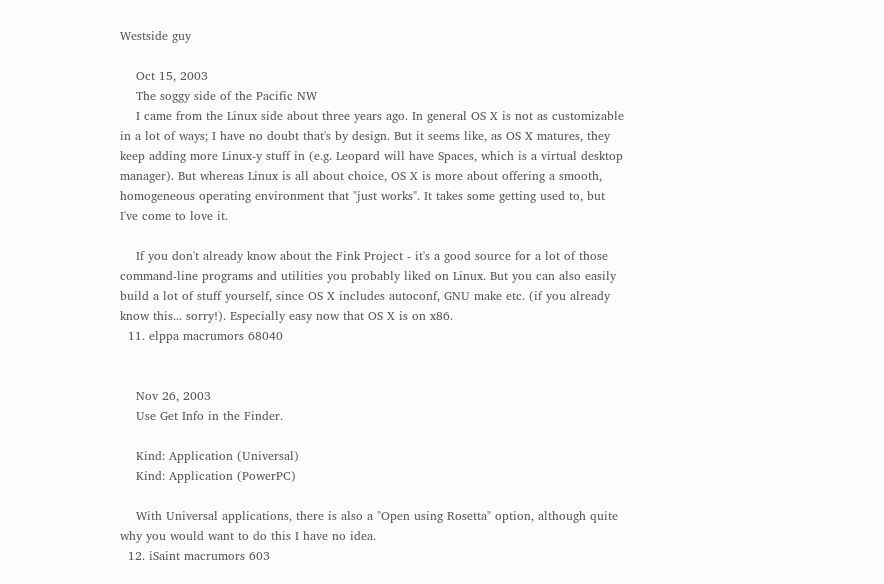Westside guy

    Oct 15, 2003
    The soggy side of the Pacific NW
    I came from the Linux side about three years ago. In general OS X is not as customizable in a lot of ways; I have no doubt that's by design. But it seems like, as OS X matures, they keep adding more Linux-y stuff in (e.g. Leopard will have Spaces, which is a virtual desktop manager). But whereas Linux is all about choice, OS X is more about offering a smooth, homogeneous operating environment that "just works". It takes some getting used to, but I've come to love it.

    If you don't already know about the Fink Project - it's a good source for a lot of those command-line programs and utilities you probably liked on Linux. But you can also easily build a lot of stuff yourself, since OS X includes autoconf, GNU make etc. (if you already know this... sorry!). Especially easy now that OS X is on x86.
  11. elppa macrumors 68040


    Nov 26, 2003
    Use Get Info in the Finder.

    Kind: Application (Universal)
    Kind: Application (PowerPC)

    With Universal applications, there is also a "Open using Rosetta" option, although quite why you would want to do this I have no idea.
  12. iSaint macrumors 603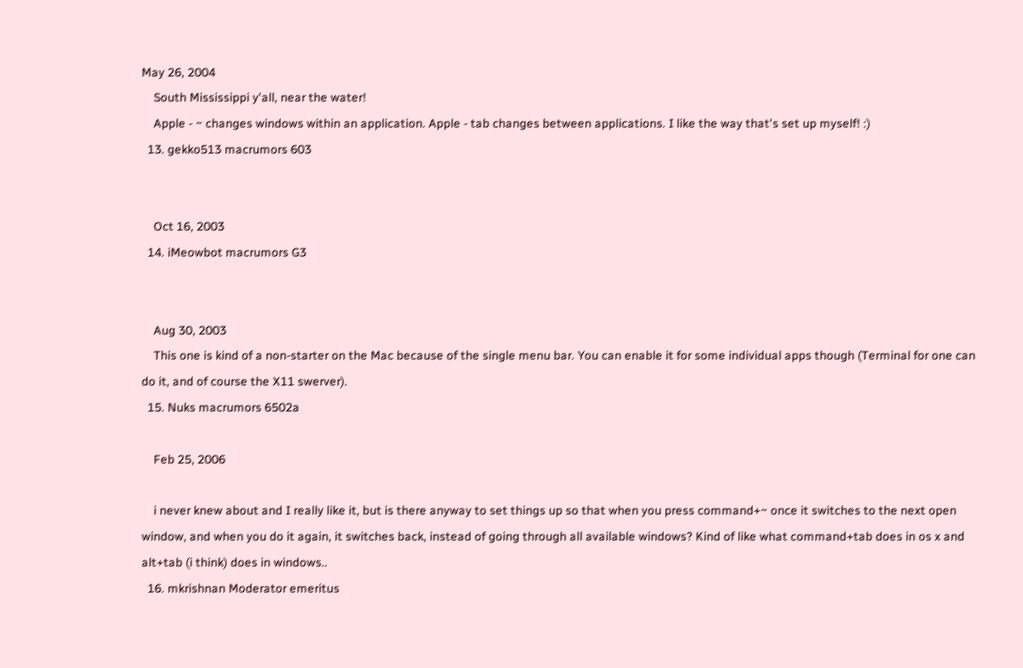May 26, 2004
    South Mississippi y'all, near the water!
    Apple - ~ changes windows within an application. Apple - tab changes between applications. I like the way that's set up myself! :)
  13. gekko513 macrumors 603


    Oct 16, 2003
  14. iMeowbot macrumors G3


    Aug 30, 2003
    This one is kind of a non-starter on the Mac because of the single menu bar. You can enable it for some individual apps though (Terminal for one can do it, and of course the X11 swerver).
  15. Nuks macrumors 6502a

    Feb 25, 2006

    i never knew about and I really like it, but is there anyway to set things up so that when you press command+~ once it switches to the next open window, and when you do it again, it switches back, instead of going through all available windows? Kind of like what command+tab does in os x and alt+tab (i think) does in windows..
  16. mkrishnan Moderator emeritus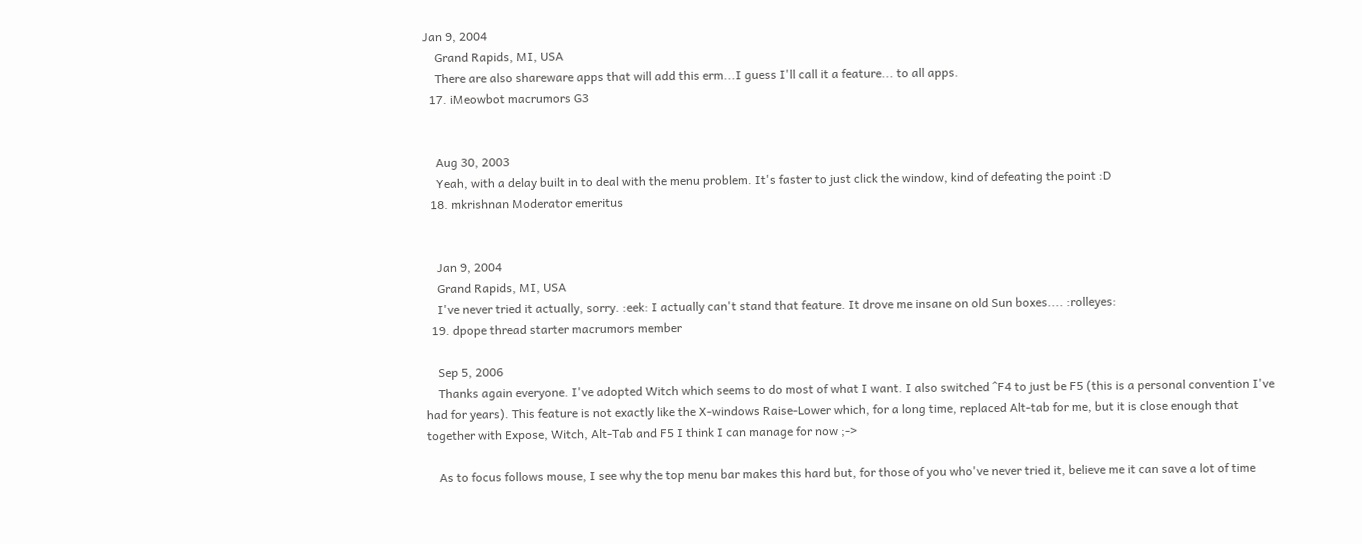Jan 9, 2004
    Grand Rapids, MI, USA
    There are also shareware apps that will add this erm...I guess I'll call it a feature... to all apps.
  17. iMeowbot macrumors G3


    Aug 30, 2003
    Yeah, with a delay built in to deal with the menu problem. It's faster to just click the window, kind of defeating the point :D
  18. mkrishnan Moderator emeritus


    Jan 9, 2004
    Grand Rapids, MI, USA
    I've never tried it actually, sorry. :eek: I actually can't stand that feature. It drove me insane on old Sun boxes.... :rolleyes:
  19. dpope thread starter macrumors member

    Sep 5, 2006
    Thanks again everyone. I've adopted Witch which seems to do most of what I want. I also switched ^F4 to just be F5 (this is a personal convention I've had for years). This feature is not exactly like the X-windows Raise-Lower which, for a long time, replaced Alt-tab for me, but it is close enough that together with Expose, Witch, Alt-Tab and F5 I think I can manage for now ;->

    As to focus follows mouse, I see why the top menu bar makes this hard but, for those of you who've never tried it, believe me it can save a lot of time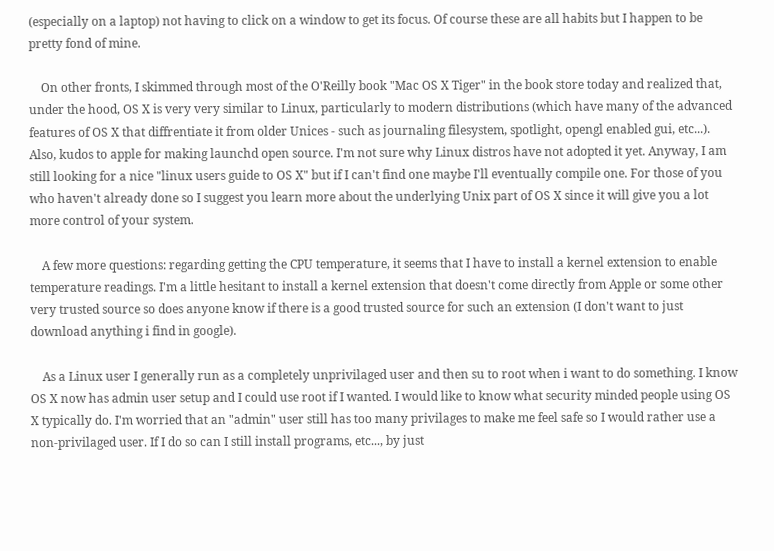(especially on a laptop) not having to click on a window to get its focus. Of course these are all habits but I happen to be pretty fond of mine.

    On other fronts, I skimmed through most of the O'Reilly book "Mac OS X Tiger" in the book store today and realized that, under the hood, OS X is very very similar to Linux, particularly to modern distributions (which have many of the advanced features of OS X that diffrentiate it from older Unices - such as journaling filesystem, spotlight, opengl enabled gui, etc...). Also, kudos to apple for making launchd open source. I'm not sure why Linux distros have not adopted it yet. Anyway, I am still looking for a nice "linux users guide to OS X" but if I can't find one maybe I'll eventually compile one. For those of you who haven't already done so I suggest you learn more about the underlying Unix part of OS X since it will give you a lot more control of your system.

    A few more questions: regarding getting the CPU temperature, it seems that I have to install a kernel extension to enable temperature readings. I'm a little hesitant to install a kernel extension that doesn't come directly from Apple or some other very trusted source so does anyone know if there is a good trusted source for such an extension (I don't want to just download anything i find in google).

    As a Linux user I generally run as a completely unprivilaged user and then su to root when i want to do something. I know OS X now has admin user setup and I could use root if I wanted. I would like to know what security minded people using OS X typically do. I'm worried that an "admin" user still has too many privilages to make me feel safe so I would rather use a non-privilaged user. If I do so can I still install programs, etc..., by just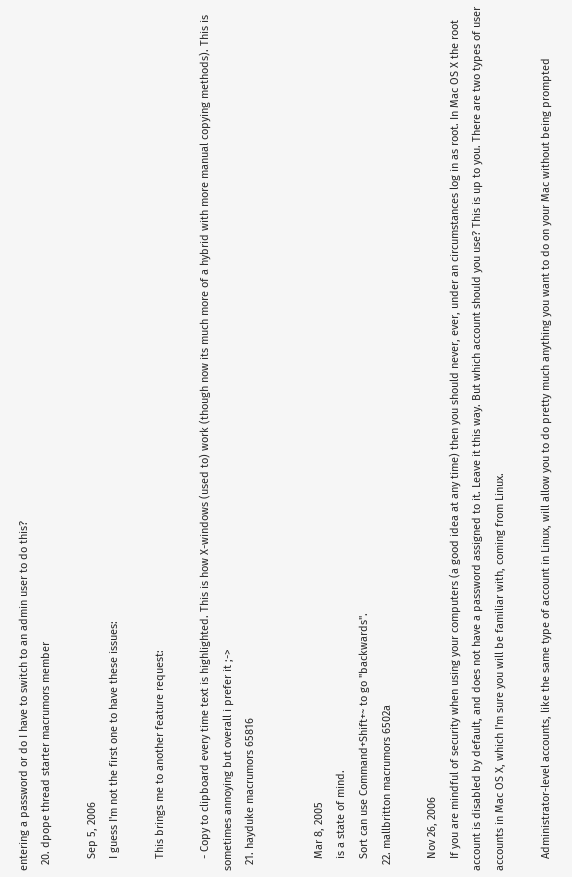entering a password or do I have to switch to an admin user to do this?
  20. dpope thread starter macrumors member

    Sep 5, 2006
    I guess I'm not the first one to have these issues:

    This brings me to another feature request:

    - Copy to clipboard every time text is highlighted. This is how X-windows (used to) work (though now its much more of a hybrid with more manual copying methods). This is sometimes annoying but overall i prefer it ;->
  21. hayduke macrumors 65816


    Mar 8, 2005
    is a state of mind.
    Sort can use Command+Shift+~ to go "backwards".
  22. mallbritton macrumors 6502a

    Nov 26, 2006
    If you are mindful of security when using your computers (a good idea at any time) then you should never, ever, under an circumstances log in as root. In Mac OS X the root account is disabled by default, and does not have a password assigned to it. Leave it this way. But which account should you use? This is up to you. There are two types of user accounts in Mac OS X, which I'm sure you will be familiar with, coming from Linux.

    Administrator-level accounts, like the same type of account in Linux, will allow you to do pretty much anything you want to do on your Mac without being prompted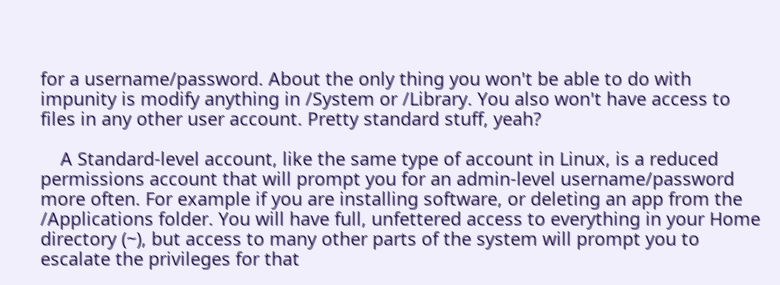for a username/password. About the only thing you won't be able to do with impunity is modify anything in /System or /Library. You also won't have access to files in any other user account. Pretty standard stuff, yeah?

    A Standard-level account, like the same type of account in Linux, is a reduced permissions account that will prompt you for an admin-level username/password more often. For example if you are installing software, or deleting an app from the /Applications folder. You will have full, unfettered access to everything in your Home directory (~), but access to many other parts of the system will prompt you to escalate the privileges for that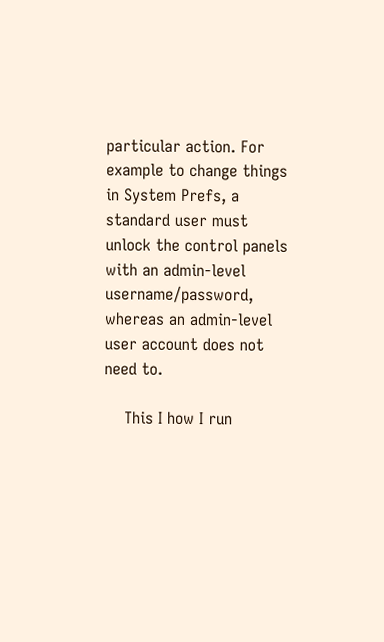particular action. For example to change things in System Prefs, a standard user must unlock the control panels with an admin-level username/password, whereas an admin-level user account does not need to.

    This I how I run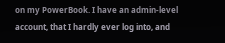on my PowerBook. I have an admin-level account, that I hardly ever log into, and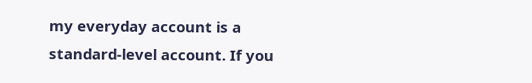my everyday account is a standard-level account. If you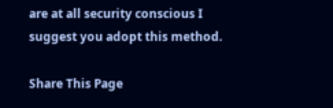are at all security conscious I suggest you adopt this method.

Share This Page